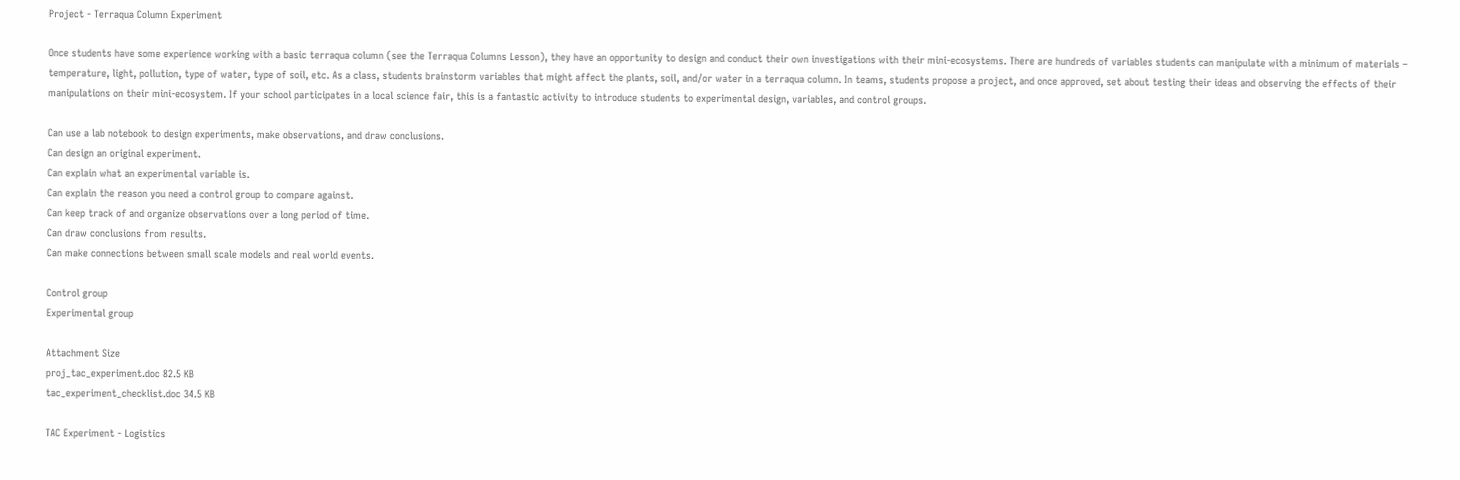Project - Terraqua Column Experiment

Once students have some experience working with a basic terraqua column (see the Terraqua Columns Lesson), they have an opportunity to design and conduct their own investigations with their mini-ecosystems. There are hundreds of variables students can manipulate with a minimum of materials – temperature, light, pollution, type of water, type of soil, etc. As a class, students brainstorm variables that might affect the plants, soil, and/or water in a terraqua column. In teams, students propose a project, and once approved, set about testing their ideas and observing the effects of their manipulations on their mini-ecosystem. If your school participates in a local science fair, this is a fantastic activity to introduce students to experimental design, variables, and control groups.

Can use a lab notebook to design experiments, make observations, and draw conclusions.
Can design an original experiment.
Can explain what an experimental variable is.
Can explain the reason you need a control group to compare against.
Can keep track of and organize observations over a long period of time.
Can draw conclusions from results.
Can make connections between small scale models and real world events.

Control group
Experimental group

Attachment Size
proj_tac_experiment.doc 82.5 KB
tac_experiment_checklist.doc 34.5 KB

TAC Experiment - Logistics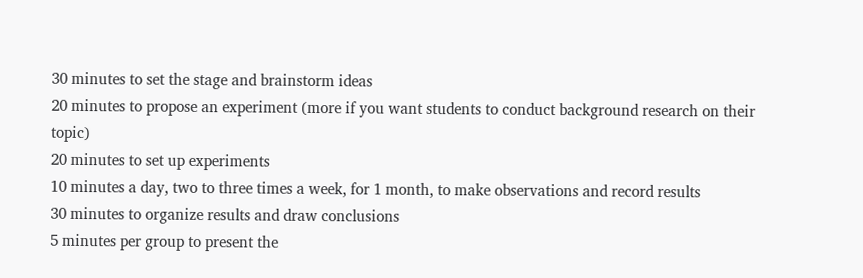30 minutes to set the stage and brainstorm ideas
20 minutes to propose an experiment (more if you want students to conduct background research on their topic)
20 minutes to set up experiments
10 minutes a day, two to three times a week, for 1 month, to make observations and record results
30 minutes to organize results and draw conclusions
5 minutes per group to present the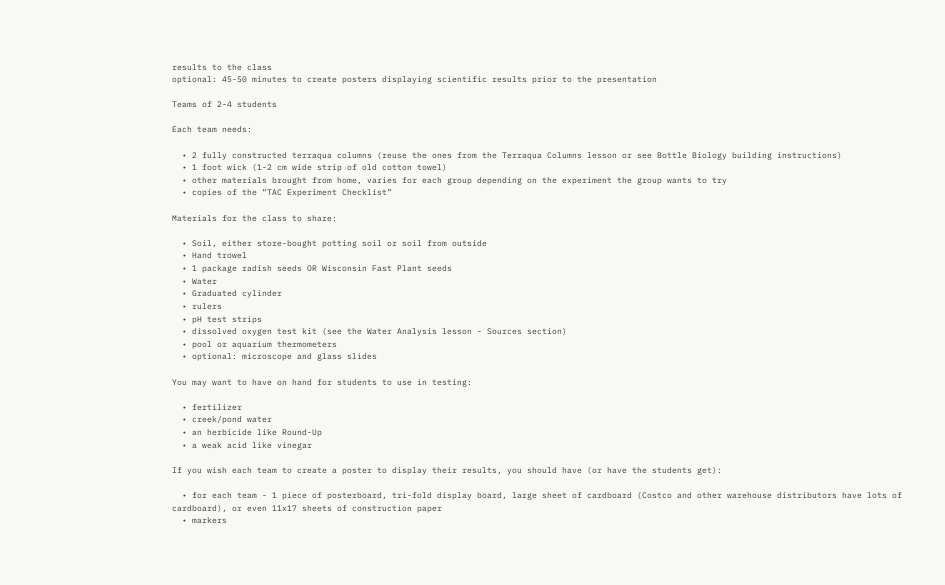results to the class
optional: 45-50 minutes to create posters displaying scientific results prior to the presentation

Teams of 2-4 students

Each team needs:

  • 2 fully constructed terraqua columns (reuse the ones from the Terraqua Columns lesson or see Bottle Biology building instructions)
  • 1 foot wick (1-2 cm wide strip of old cotton towel)
  • other materials brought from home, varies for each group depending on the experiment the group wants to try
  • copies of the “TAC Experiment Checklist”

Materials for the class to share:

  • Soil, either store-bought potting soil or soil from outside
  • Hand trowel
  • 1 package radish seeds OR Wisconsin Fast Plant seeds
  • Water
  • Graduated cylinder
  • rulers
  • pH test strips
  • dissolved oxygen test kit (see the Water Analysis lesson - Sources section)
  • pool or aquarium thermometers
  • optional: microscope and glass slides

You may want to have on hand for students to use in testing:

  • fertilizer
  • creek/pond water
  • an herbicide like Round-Up
  • a weak acid like vinegar

If you wish each team to create a poster to display their results, you should have (or have the students get):

  • for each team - 1 piece of posterboard, tri-fold display board, large sheet of cardboard (Costco and other warehouse distributors have lots of cardboard), or even 11x17 sheets of construction paper
  • markers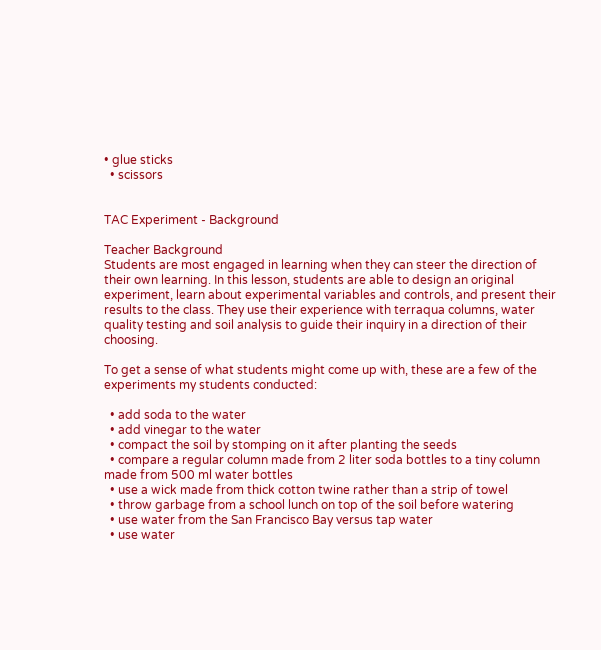• glue sticks
  • scissors


TAC Experiment - Background

Teacher Background
Students are most engaged in learning when they can steer the direction of their own learning. In this lesson, students are able to design an original experiment, learn about experimental variables and controls, and present their results to the class. They use their experience with terraqua columns, water quality testing and soil analysis to guide their inquiry in a direction of their choosing.

To get a sense of what students might come up with, these are a few of the experiments my students conducted:

  • add soda to the water
  • add vinegar to the water
  • compact the soil by stomping on it after planting the seeds
  • compare a regular column made from 2 liter soda bottles to a tiny column made from 500 ml water bottles
  • use a wick made from thick cotton twine rather than a strip of towel
  • throw garbage from a school lunch on top of the soil before watering
  • use water from the San Francisco Bay versus tap water
  • use water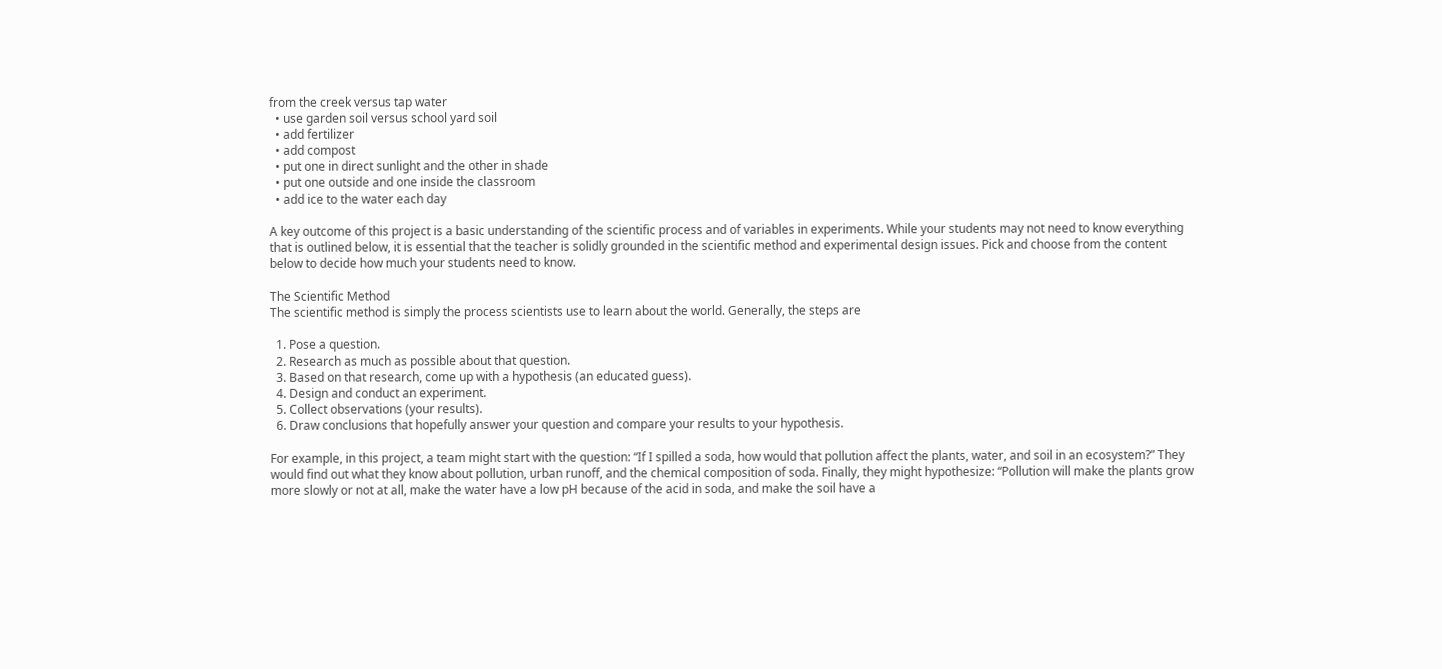from the creek versus tap water
  • use garden soil versus school yard soil
  • add fertilizer
  • add compost
  • put one in direct sunlight and the other in shade
  • put one outside and one inside the classroom
  • add ice to the water each day

A key outcome of this project is a basic understanding of the scientific process and of variables in experiments. While your students may not need to know everything that is outlined below, it is essential that the teacher is solidly grounded in the scientific method and experimental design issues. Pick and choose from the content below to decide how much your students need to know.

The Scientific Method
The scientific method is simply the process scientists use to learn about the world. Generally, the steps are

  1. Pose a question.
  2. Research as much as possible about that question.
  3. Based on that research, come up with a hypothesis (an educated guess).
  4. Design and conduct an experiment.
  5. Collect observations (your results).
  6. Draw conclusions that hopefully answer your question and compare your results to your hypothesis.

For example, in this project, a team might start with the question: “If I spilled a soda, how would that pollution affect the plants, water, and soil in an ecosystem?” They would find out what they know about pollution, urban runoff, and the chemical composition of soda. Finally, they might hypothesize: “Pollution will make the plants grow more slowly or not at all, make the water have a low pH because of the acid in soda, and make the soil have a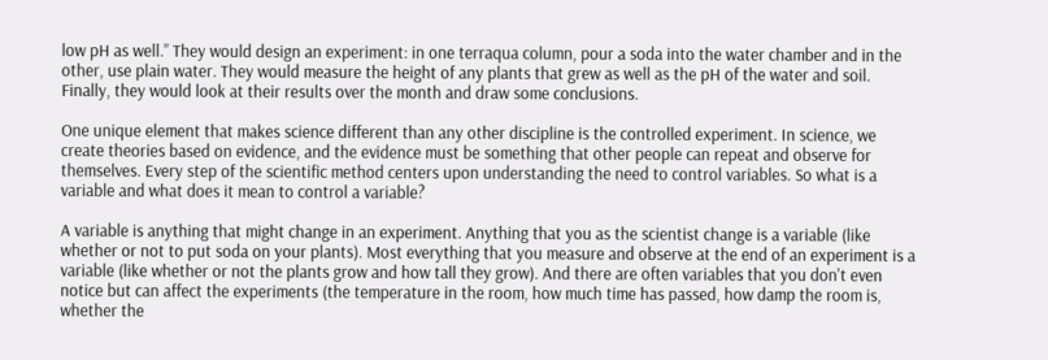low pH as well.” They would design an experiment: in one terraqua column, pour a soda into the water chamber and in the other, use plain water. They would measure the height of any plants that grew as well as the pH of the water and soil. Finally, they would look at their results over the month and draw some conclusions.

One unique element that makes science different than any other discipline is the controlled experiment. In science, we create theories based on evidence, and the evidence must be something that other people can repeat and observe for themselves. Every step of the scientific method centers upon understanding the need to control variables. So what is a variable and what does it mean to control a variable?

A variable is anything that might change in an experiment. Anything that you as the scientist change is a variable (like whether or not to put soda on your plants). Most everything that you measure and observe at the end of an experiment is a variable (like whether or not the plants grow and how tall they grow). And there are often variables that you don't even notice but can affect the experiments (the temperature in the room, how much time has passed, how damp the room is, whether the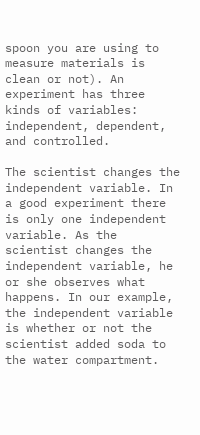spoon you are using to measure materials is clean or not). An experiment has three kinds of variables: independent, dependent, and controlled.

The scientist changes the independent variable. In a good experiment there is only one independent variable. As the scientist changes the independent variable, he or she observes what happens. In our example, the independent variable is whether or not the scientist added soda to the water compartment.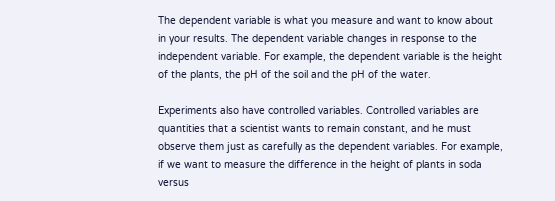The dependent variable is what you measure and want to know about in your results. The dependent variable changes in response to the independent variable. For example, the dependent variable is the height of the plants, the pH of the soil and the pH of the water.

Experiments also have controlled variables. Controlled variables are quantities that a scientist wants to remain constant, and he must observe them just as carefully as the dependent variables. For example, if we want to measure the difference in the height of plants in soda versus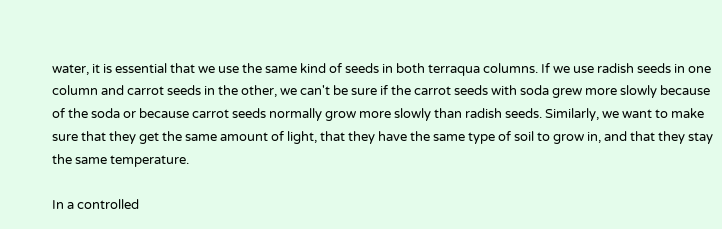water, it is essential that we use the same kind of seeds in both terraqua columns. If we use radish seeds in one column and carrot seeds in the other, we can't be sure if the carrot seeds with soda grew more slowly because of the soda or because carrot seeds normally grow more slowly than radish seeds. Similarly, we want to make sure that they get the same amount of light, that they have the same type of soil to grow in, and that they stay the same temperature.

In a controlled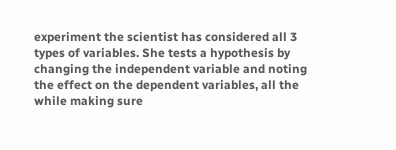experiment the scientist has considered all 3 types of variables. She tests a hypothesis by changing the independent variable and noting the effect on the dependent variables, all the while making sure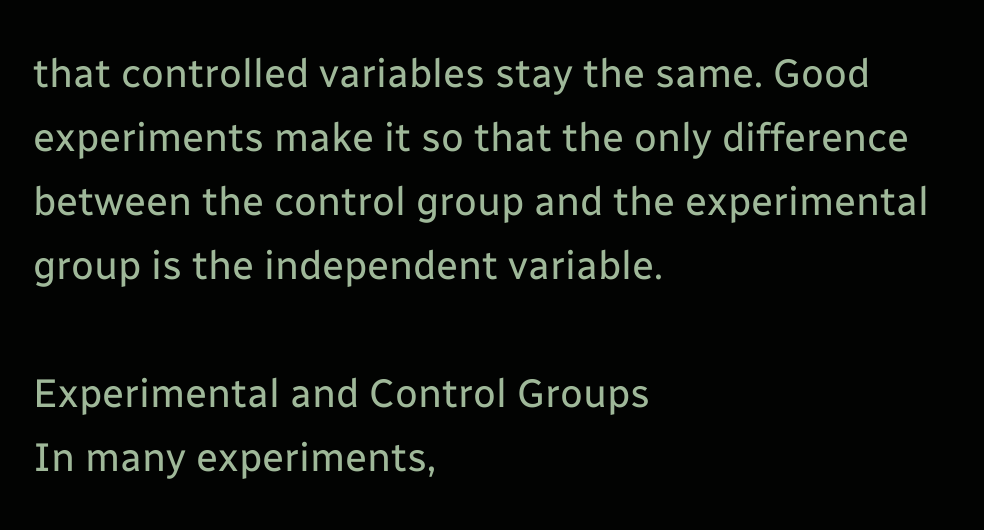that controlled variables stay the same. Good experiments make it so that the only difference between the control group and the experimental group is the independent variable.

Experimental and Control Groups
In many experiments,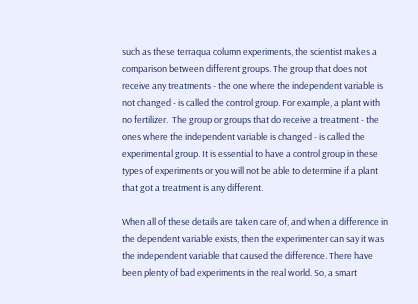such as these terraqua column experiments, the scientist makes a comparison between different groups. The group that does not receive any treatments - the one where the independent variable is not changed - is called the control group. For example, a plant with no fertilizer.  The group or groups that do receive a treatment - the ones where the independent variable is changed - is called the experimental group. It is essential to have a control group in these types of experiments or you will not be able to determine if a plant that got a treatment is any different.

When all of these details are taken care of, and when a difference in the dependent variable exists, then the experimenter can say it was the independent variable that caused the difference. There have been plenty of bad experiments in the real world. So, a smart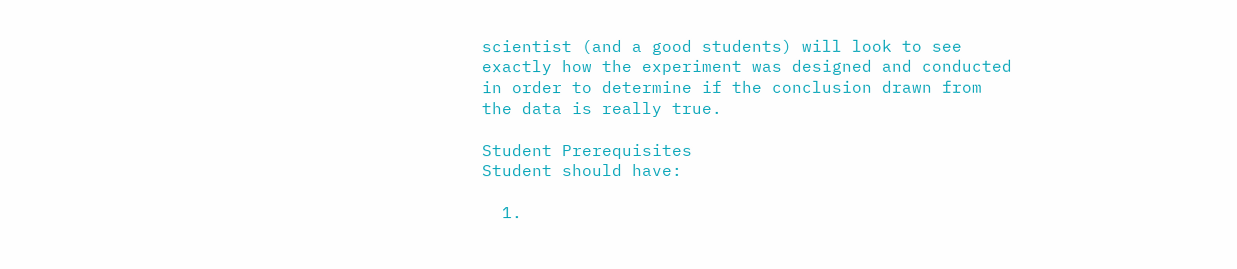scientist (and a good students) will look to see exactly how the experiment was designed and conducted in order to determine if the conclusion drawn from the data is really true.

Student Prerequisites
Student should have:

  1.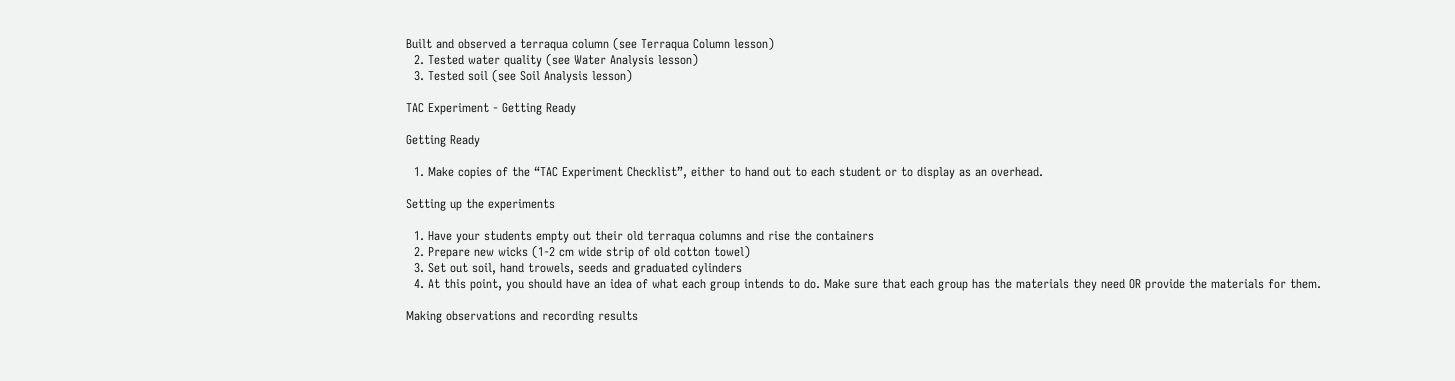Built and observed a terraqua column (see Terraqua Column lesson)
  2. Tested water quality (see Water Analysis lesson)
  3. Tested soil (see Soil Analysis lesson)

TAC Experiment - Getting Ready

Getting Ready

  1. Make copies of the “TAC Experiment Checklist”, either to hand out to each student or to display as an overhead.

Setting up the experiments

  1. Have your students empty out their old terraqua columns and rise the containers
  2. Prepare new wicks (1-2 cm wide strip of old cotton towel)
  3. Set out soil, hand trowels, seeds and graduated cylinders
  4. At this point, you should have an idea of what each group intends to do. Make sure that each group has the materials they need OR provide the materials for them.

Making observations and recording results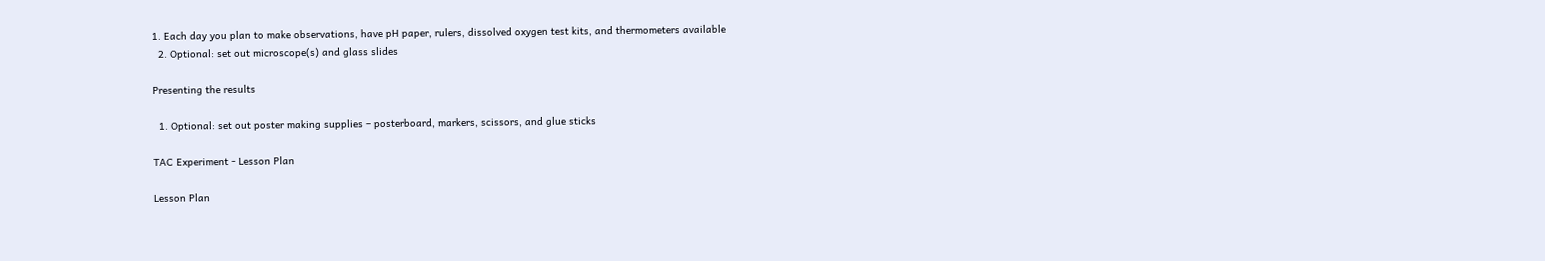1. Each day you plan to make observations, have pH paper, rulers, dissolved oxygen test kits, and thermometers available
  2. Optional: set out microscope(s) and glass slides

Presenting the results

  1. Optional: set out poster making supplies – posterboard, markers, scissors, and glue sticks

TAC Experiment - Lesson Plan

Lesson Plan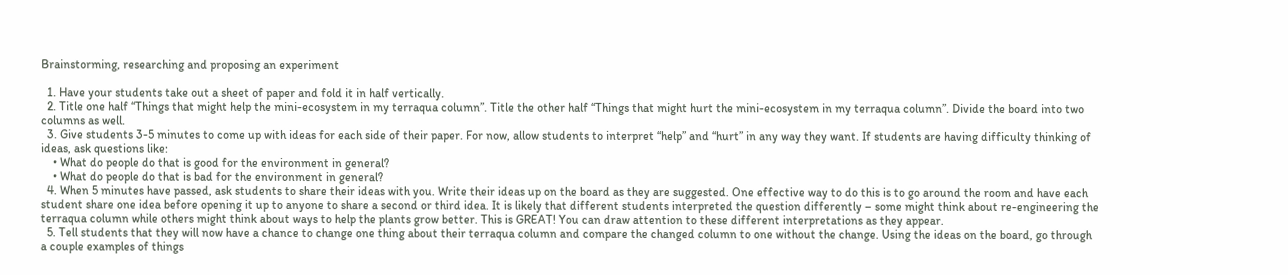Brainstorming, researching and proposing an experiment

  1. Have your students take out a sheet of paper and fold it in half vertically.
  2. Title one half “Things that might help the mini-ecosystem in my terraqua column”. Title the other half “Things that might hurt the mini-ecosystem in my terraqua column”. Divide the board into two columns as well.
  3. Give students 3-5 minutes to come up with ideas for each side of their paper. For now, allow students to interpret “help” and “hurt” in any way they want. If students are having difficulty thinking of ideas, ask questions like:
    • What do people do that is good for the environment in general?
    • What do people do that is bad for the environment in general?
  4. When 5 minutes have passed, ask students to share their ideas with you. Write their ideas up on the board as they are suggested. One effective way to do this is to go around the room and have each student share one idea before opening it up to anyone to share a second or third idea. It is likely that different students interpreted the question differently – some might think about re-engineering the terraqua column while others might think about ways to help the plants grow better. This is GREAT! You can draw attention to these different interpretations as they appear.
  5. Tell students that they will now have a chance to change one thing about their terraqua column and compare the changed column to one without the change. Using the ideas on the board, go through a couple examples of things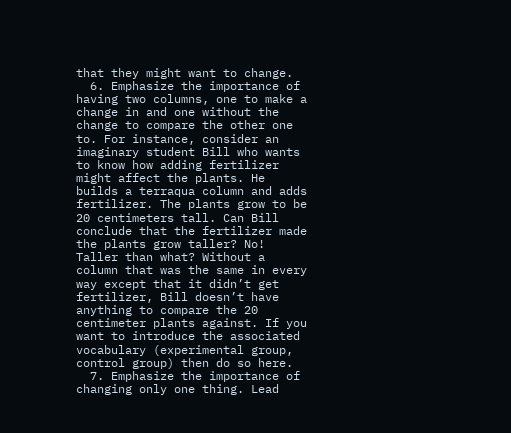that they might want to change.
  6. Emphasize the importance of having two columns, one to make a change in and one without the change to compare the other one to. For instance, consider an imaginary student Bill who wants to know how adding fertilizer might affect the plants. He builds a terraqua column and adds fertilizer. The plants grow to be 20 centimeters tall. Can Bill conclude that the fertilizer made the plants grow taller? No! Taller than what? Without a column that was the same in every way except that it didn’t get fertilizer, Bill doesn’t have anything to compare the 20 centimeter plants against. If you want to introduce the associated vocabulary (experimental group, control group) then do so here.
  7. Emphasize the importance of changing only one thing. Lead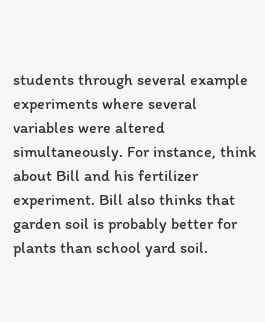students through several example experiments where several variables were altered simultaneously. For instance, think about Bill and his fertilizer experiment. Bill also thinks that garden soil is probably better for plants than school yard soil.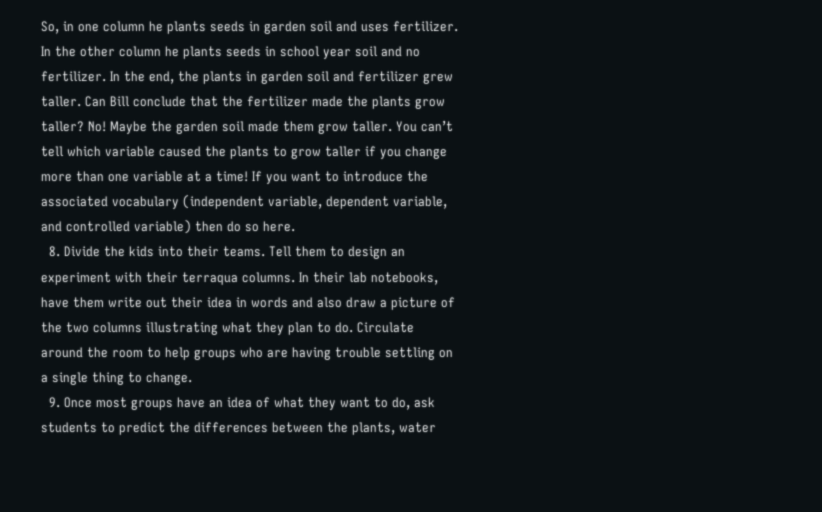So, in one column he plants seeds in garden soil and uses fertilizer. In the other column he plants seeds in school year soil and no fertilizer. In the end, the plants in garden soil and fertilizer grew taller. Can Bill conclude that the fertilizer made the plants grow taller? No! Maybe the garden soil made them grow taller. You can’t tell which variable caused the plants to grow taller if you change more than one variable at a time! If you want to introduce the associated vocabulary (independent variable, dependent variable, and controlled variable) then do so here.
  8. Divide the kids into their teams. Tell them to design an experiment with their terraqua columns. In their lab notebooks, have them write out their idea in words and also draw a picture of the two columns illustrating what they plan to do. Circulate around the room to help groups who are having trouble settling on a single thing to change.
  9. Once most groups have an idea of what they want to do, ask students to predict the differences between the plants, water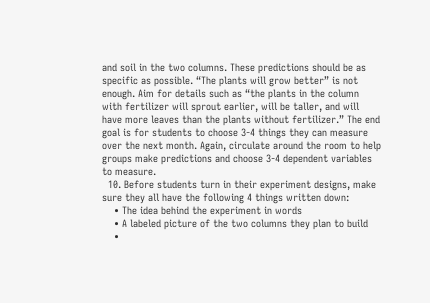and soil in the two columns. These predictions should be as specific as possible. “The plants will grow better” is not enough. Aim for details such as “the plants in the column with fertilizer will sprout earlier, will be taller, and will have more leaves than the plants without fertilizer.” The end goal is for students to choose 3-4 things they can measure over the next month. Again, circulate around the room to help groups make predictions and choose 3-4 dependent variables to measure.
  10. Before students turn in their experiment designs, make sure they all have the following 4 things written down:
    • The idea behind the experiment in words
    • A labeled picture of the two columns they plan to build
    •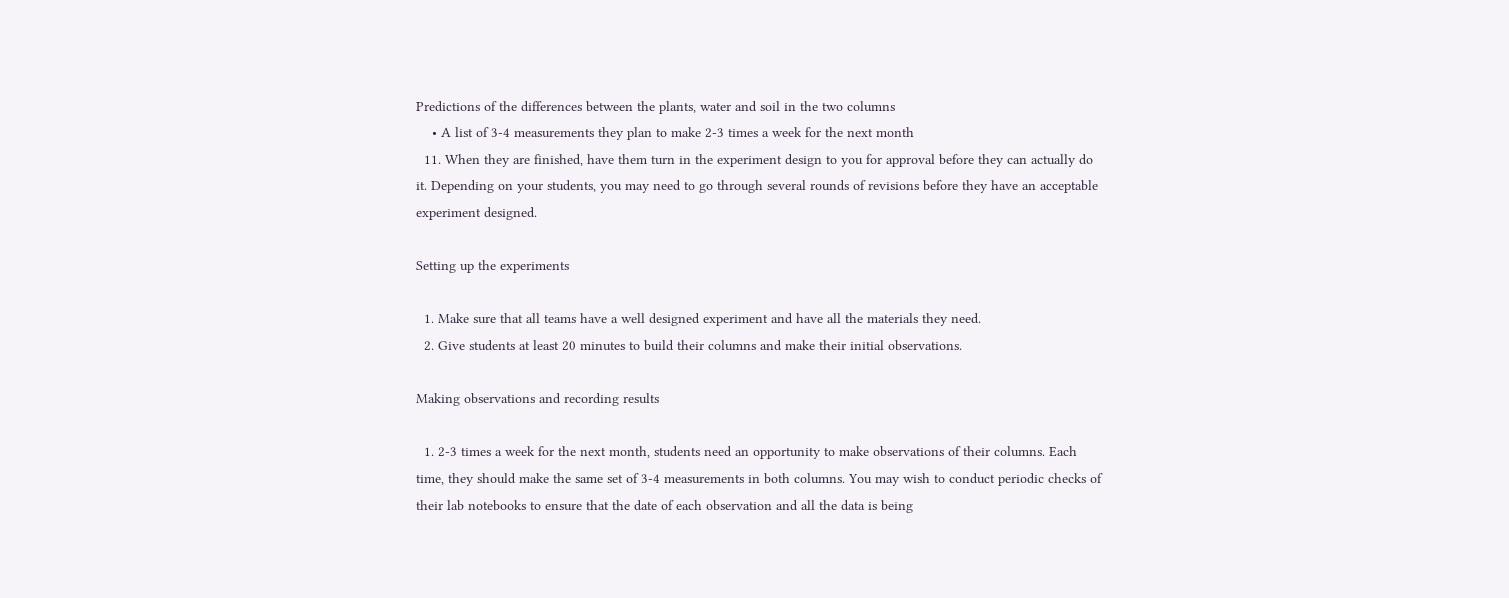Predictions of the differences between the plants, water and soil in the two columns
    • A list of 3-4 measurements they plan to make 2-3 times a week for the next month
  11. When they are finished, have them turn in the experiment design to you for approval before they can actually do it. Depending on your students, you may need to go through several rounds of revisions before they have an acceptable experiment designed.

Setting up the experiments

  1. Make sure that all teams have a well designed experiment and have all the materials they need.
  2. Give students at least 20 minutes to build their columns and make their initial observations.

Making observations and recording results

  1. 2-3 times a week for the next month, students need an opportunity to make observations of their columns. Each time, they should make the same set of 3-4 measurements in both columns. You may wish to conduct periodic checks of their lab notebooks to ensure that the date of each observation and all the data is being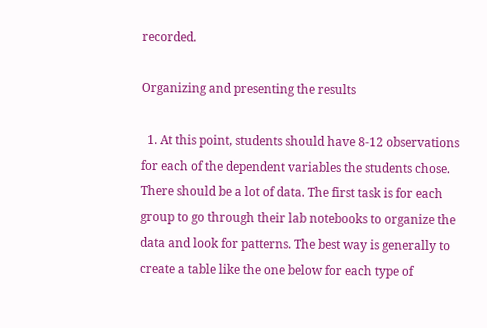recorded.

Organizing and presenting the results

  1. At this point, students should have 8-12 observations for each of the dependent variables the students chose. There should be a lot of data. The first task is for each group to go through their lab notebooks to organize the data and look for patterns. The best way is generally to create a table like the one below for each type of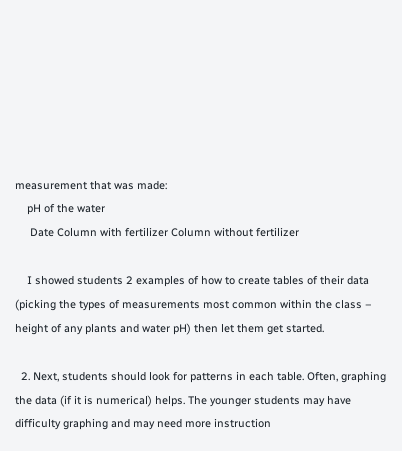measurement that was made:
    pH of the water
     Date Column with fertilizer Column without fertilizer

    I showed students 2 examples of how to create tables of their data (picking the types of measurements most common within the class – height of any plants and water pH) then let them get started.

  2. Next, students should look for patterns in each table. Often, graphing the data (if it is numerical) helps. The younger students may have difficulty graphing and may need more instruction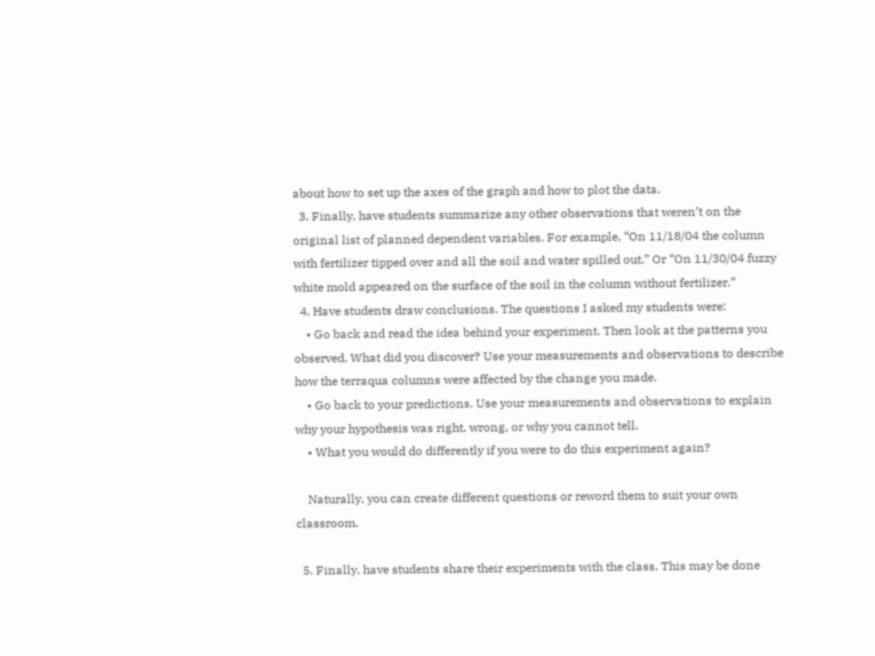about how to set up the axes of the graph and how to plot the data.
  3. Finally, have students summarize any other observations that weren’t on the original list of planned dependent variables. For example, “On 11/18/04 the column with fertilizer tipped over and all the soil and water spilled out.” Or “On 11/30/04 fuzzy white mold appeared on the surface of the soil in the column without fertilizer.”
  4. Have students draw conclusions. The questions I asked my students were:
    • Go back and read the idea behind your experiment. Then look at the patterns you observed. What did you discover? Use your measurements and observations to describe how the terraqua columns were affected by the change you made.
    • Go back to your predictions. Use your measurements and observations to explain why your hypothesis was right, wrong, or why you cannot tell.
    • What you would do differently if you were to do this experiment again?

    Naturally, you can create different questions or reword them to suit your own classroom.

  5. Finally, have students share their experiments with the class. This may be done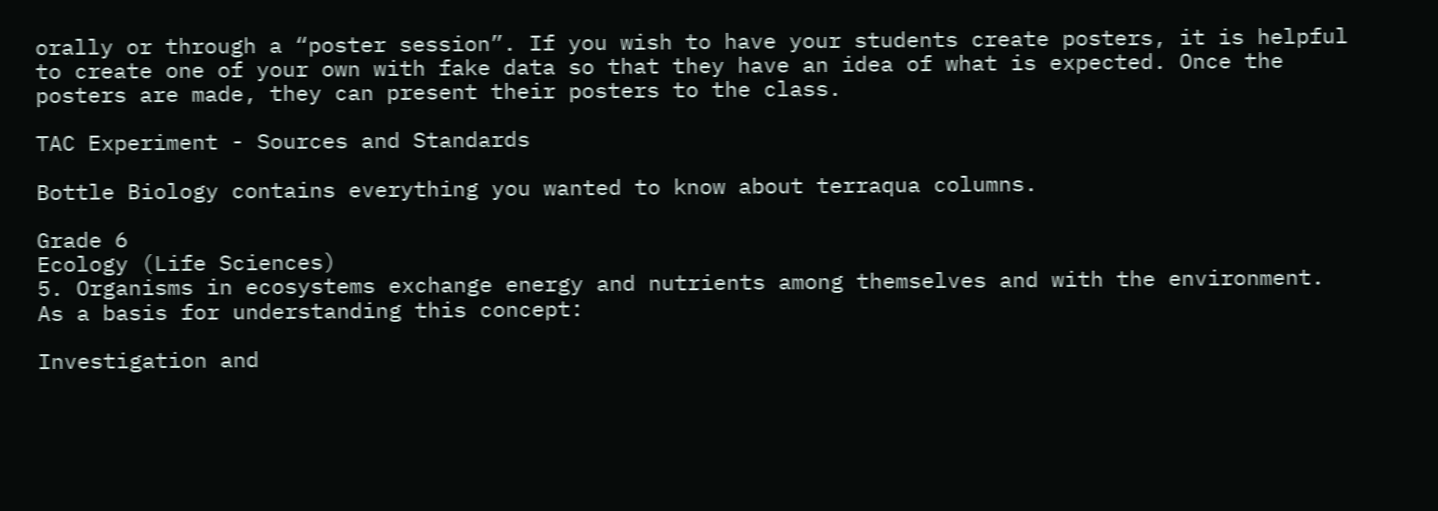orally or through a “poster session”. If you wish to have your students create posters, it is helpful to create one of your own with fake data so that they have an idea of what is expected. Once the posters are made, they can present their posters to the class.

TAC Experiment - Sources and Standards

Bottle Biology contains everything you wanted to know about terraqua columns.

Grade 6
Ecology (Life Sciences)
5. Organisms in ecosystems exchange energy and nutrients among themselves and with the environment. As a basis for understanding this concept:

Investigation and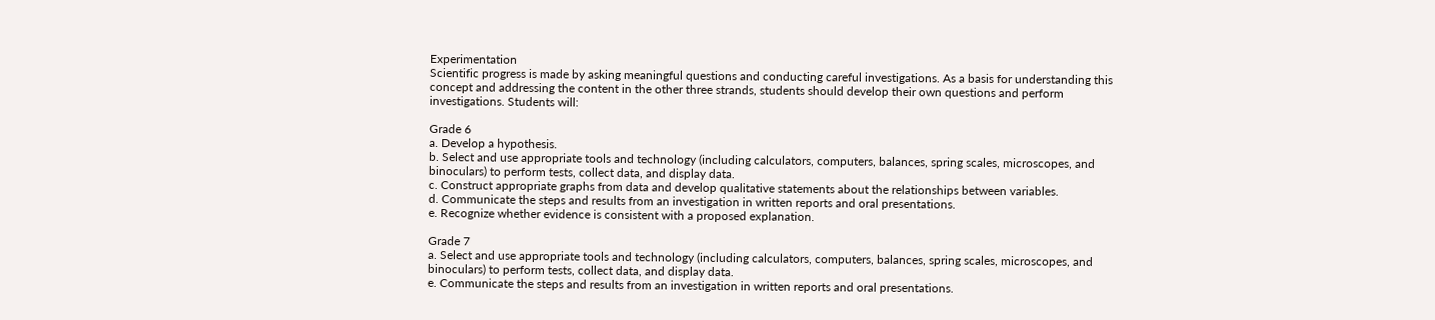Experimentation
Scientific progress is made by asking meaningful questions and conducting careful investigations. As a basis for understanding this concept and addressing the content in the other three strands, students should develop their own questions and perform investigations. Students will:

Grade 6
a. Develop a hypothesis.
b. Select and use appropriate tools and technology (including calculators, computers, balances, spring scales, microscopes, and binoculars) to perform tests, collect data, and display data.
c. Construct appropriate graphs from data and develop qualitative statements about the relationships between variables.
d. Communicate the steps and results from an investigation in written reports and oral presentations.
e. Recognize whether evidence is consistent with a proposed explanation.

Grade 7
a. Select and use appropriate tools and technology (including calculators, computers, balances, spring scales, microscopes, and binoculars) to perform tests, collect data, and display data.
e. Communicate the steps and results from an investigation in written reports and oral presentations.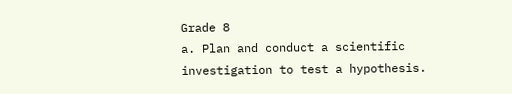Grade 8
a. Plan and conduct a scientific investigation to test a hypothesis.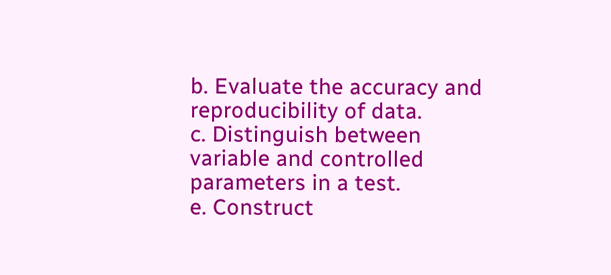b. Evaluate the accuracy and reproducibility of data.
c. Distinguish between variable and controlled parameters in a test.
e. Construct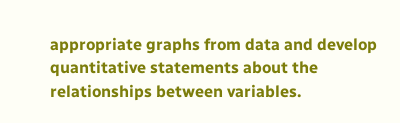appropriate graphs from data and develop quantitative statements about the relationships between variables.